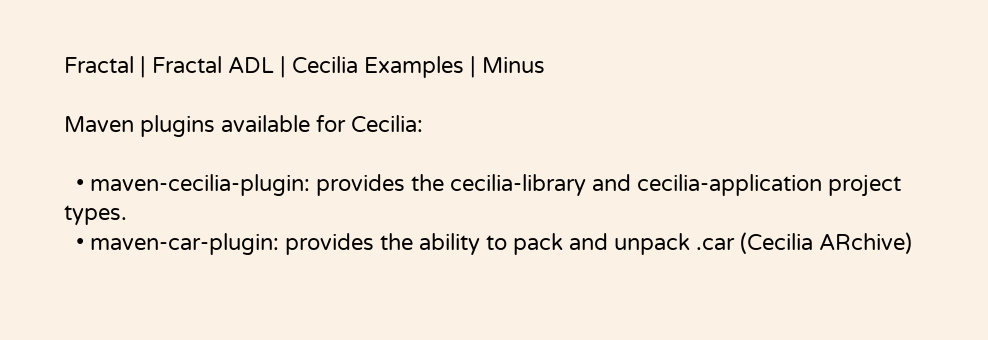Fractal | Fractal ADL | Cecilia Examples | Minus

Maven plugins available for Cecilia:

  • maven-cecilia-plugin: provides the cecilia-library and cecilia-application project types.
  • maven-car-plugin: provides the ability to pack and unpack .car (Cecilia ARchive)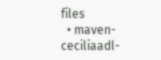files
  • maven-ceciliaadl-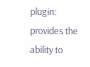plugin: provides the ability to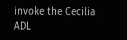invoke the Cecilia ADL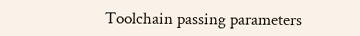Toolchain passing parameters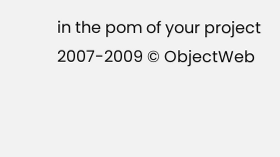in the pom of your project
2007-2009 © ObjectWeb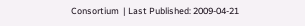Consortium  | Last Published: 2009-04-21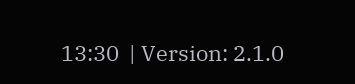13:30  | Version: 2.1.0